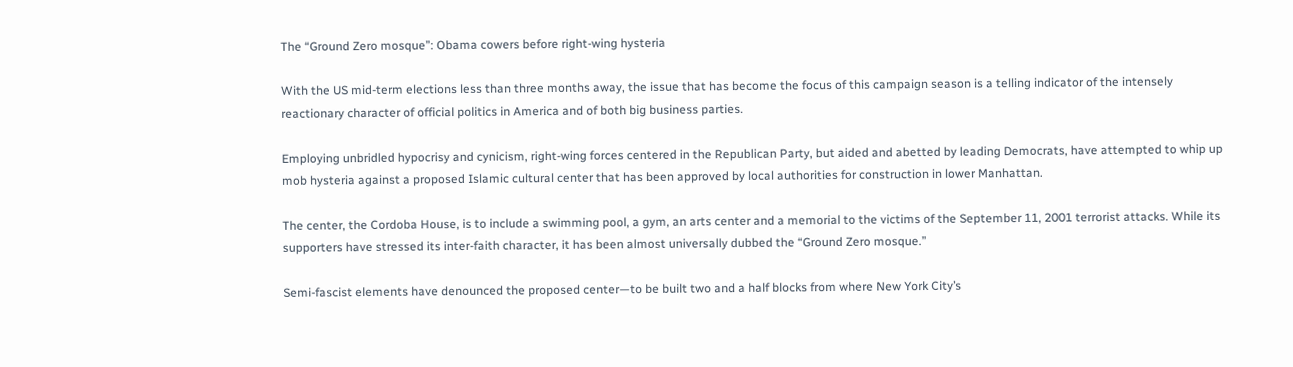The “Ground Zero mosque”: Obama cowers before right-wing hysteria

With the US mid-term elections less than three months away, the issue that has become the focus of this campaign season is a telling indicator of the intensely reactionary character of official politics in America and of both big business parties.

Employing unbridled hypocrisy and cynicism, right-wing forces centered in the Republican Party, but aided and abetted by leading Democrats, have attempted to whip up mob hysteria against a proposed Islamic cultural center that has been approved by local authorities for construction in lower Manhattan.

The center, the Cordoba House, is to include a swimming pool, a gym, an arts center and a memorial to the victims of the September 11, 2001 terrorist attacks. While its supporters have stressed its inter-faith character, it has been almost universally dubbed the “Ground Zero mosque.”

Semi-fascist elements have denounced the proposed center—to be built two and a half blocks from where New York City’s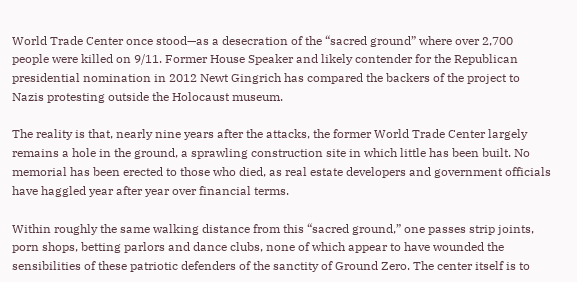World Trade Center once stood—as a desecration of the “sacred ground” where over 2,700 people were killed on 9/11. Former House Speaker and likely contender for the Republican presidential nomination in 2012 Newt Gingrich has compared the backers of the project to Nazis protesting outside the Holocaust museum.

The reality is that, nearly nine years after the attacks, the former World Trade Center largely remains a hole in the ground, a sprawling construction site in which little has been built. No memorial has been erected to those who died, as real estate developers and government officials have haggled year after year over financial terms.

Within roughly the same walking distance from this “sacred ground,” one passes strip joints, porn shops, betting parlors and dance clubs, none of which appear to have wounded the sensibilities of these patriotic defenders of the sanctity of Ground Zero. The center itself is to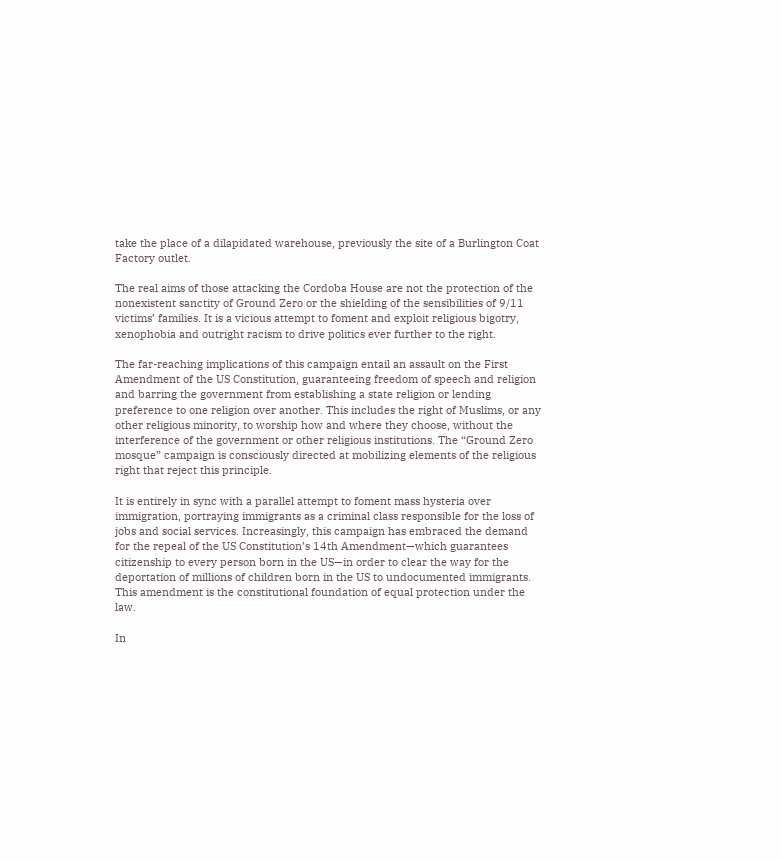take the place of a dilapidated warehouse, previously the site of a Burlington Coat Factory outlet.

The real aims of those attacking the Cordoba House are not the protection of the nonexistent sanctity of Ground Zero or the shielding of the sensibilities of 9/11 victims’ families. It is a vicious attempt to foment and exploit religious bigotry, xenophobia and outright racism to drive politics ever further to the right.

The far-reaching implications of this campaign entail an assault on the First Amendment of the US Constitution, guaranteeing freedom of speech and religion and barring the government from establishing a state religion or lending preference to one religion over another. This includes the right of Muslims, or any other religious minority, to worship how and where they choose, without the interference of the government or other religious institutions. The “Ground Zero mosque” campaign is consciously directed at mobilizing elements of the religious right that reject this principle.

It is entirely in sync with a parallel attempt to foment mass hysteria over immigration, portraying immigrants as a criminal class responsible for the loss of jobs and social services. Increasingly, this campaign has embraced the demand for the repeal of the US Constitution’s 14th Amendment—which guarantees citizenship to every person born in the US—in order to clear the way for the deportation of millions of children born in the US to undocumented immigrants. This amendment is the constitutional foundation of equal protection under the law.

In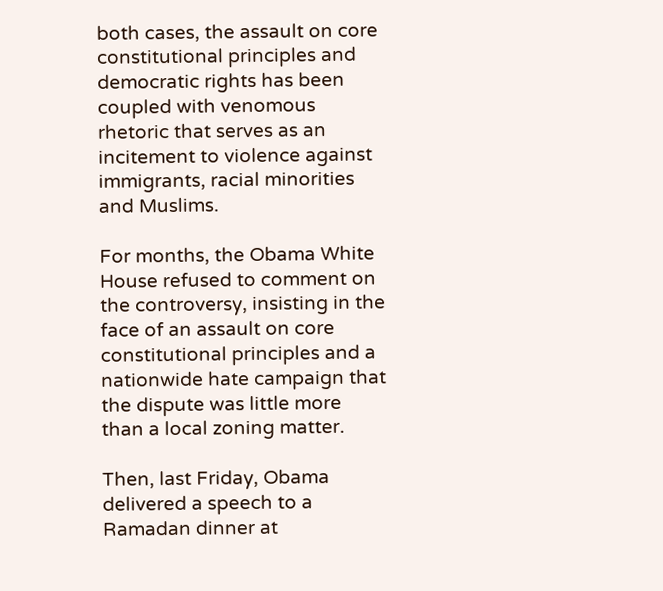both cases, the assault on core constitutional principles and democratic rights has been coupled with venomous rhetoric that serves as an incitement to violence against immigrants, racial minorities and Muslims.

For months, the Obama White House refused to comment on the controversy, insisting in the face of an assault on core constitutional principles and a nationwide hate campaign that the dispute was little more than a local zoning matter.

Then, last Friday, Obama delivered a speech to a Ramadan dinner at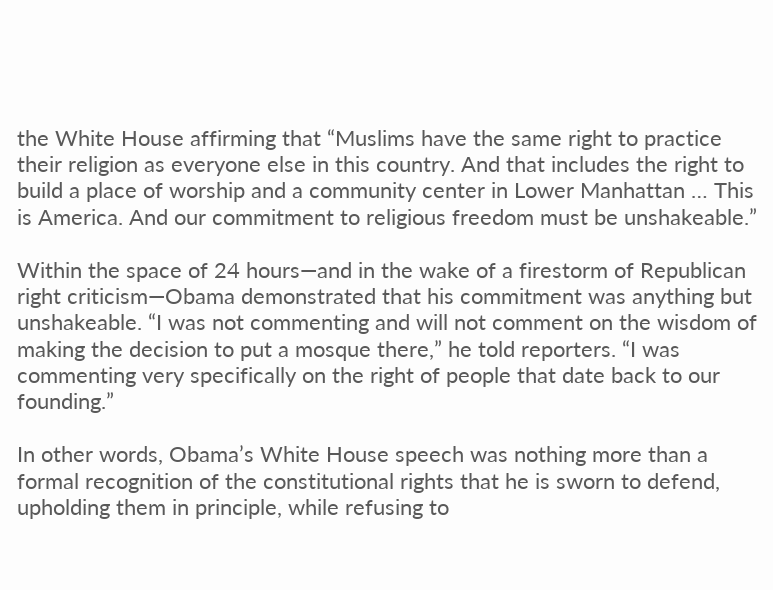the White House affirming that “Muslims have the same right to practice their religion as everyone else in this country. And that includes the right to build a place of worship and a community center in Lower Manhattan … This is America. And our commitment to religious freedom must be unshakeable.”

Within the space of 24 hours—and in the wake of a firestorm of Republican right criticism—Obama demonstrated that his commitment was anything but unshakeable. “I was not commenting and will not comment on the wisdom of making the decision to put a mosque there,” he told reporters. “I was commenting very specifically on the right of people that date back to our founding.”

In other words, Obama’s White House speech was nothing more than a formal recognition of the constitutional rights that he is sworn to defend, upholding them in principle, while refusing to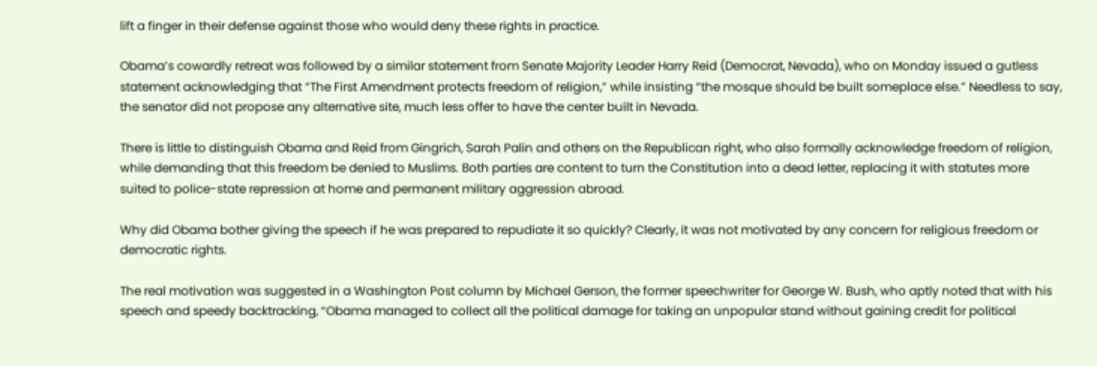lift a finger in their defense against those who would deny these rights in practice.

Obama’s cowardly retreat was followed by a similar statement from Senate Majority Leader Harry Reid (Democrat, Nevada), who on Monday issued a gutless statement acknowledging that “The First Amendment protects freedom of religion,” while insisting “the mosque should be built someplace else.” Needless to say, the senator did not propose any alternative site, much less offer to have the center built in Nevada.

There is little to distinguish Obama and Reid from Gingrich, Sarah Palin and others on the Republican right, who also formally acknowledge freedom of religion, while demanding that this freedom be denied to Muslims. Both parties are content to turn the Constitution into a dead letter, replacing it with statutes more suited to police-state repression at home and permanent military aggression abroad.

Why did Obama bother giving the speech if he was prepared to repudiate it so quickly? Clearly, it was not motivated by any concern for religious freedom or democratic rights.

The real motivation was suggested in a Washington Post column by Michael Gerson, the former speechwriter for George W. Bush, who aptly noted that with his speech and speedy backtracking, “Obama managed to collect all the political damage for taking an unpopular stand without gaining credit for political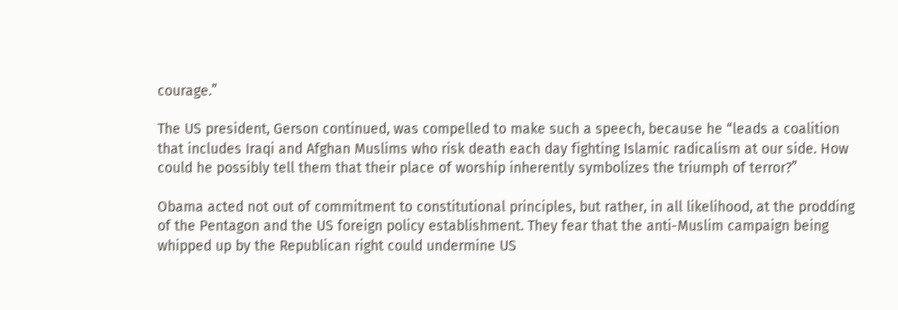courage.”

The US president, Gerson continued, was compelled to make such a speech, because he “leads a coalition that includes Iraqi and Afghan Muslims who risk death each day fighting Islamic radicalism at our side. How could he possibly tell them that their place of worship inherently symbolizes the triumph of terror?”

Obama acted not out of commitment to constitutional principles, but rather, in all likelihood, at the prodding of the Pentagon and the US foreign policy establishment. They fear that the anti-Muslim campaign being whipped up by the Republican right could undermine US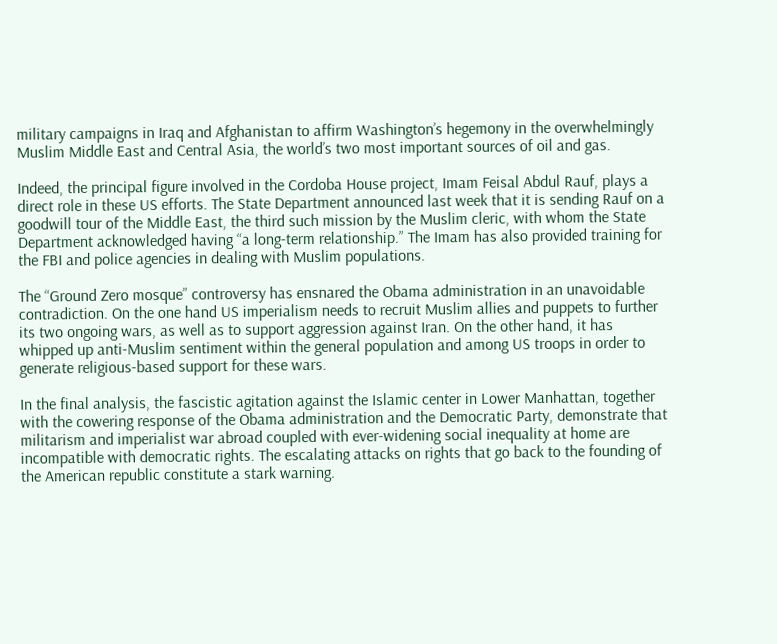military campaigns in Iraq and Afghanistan to affirm Washington’s hegemony in the overwhelmingly Muslim Middle East and Central Asia, the world’s two most important sources of oil and gas.

Indeed, the principal figure involved in the Cordoba House project, Imam Feisal Abdul Rauf, plays a direct role in these US efforts. The State Department announced last week that it is sending Rauf on a goodwill tour of the Middle East, the third such mission by the Muslim cleric, with whom the State Department acknowledged having “a long-term relationship.” The Imam has also provided training for the FBI and police agencies in dealing with Muslim populations.

The “Ground Zero mosque” controversy has ensnared the Obama administration in an unavoidable contradiction. On the one hand US imperialism needs to recruit Muslim allies and puppets to further its two ongoing wars, as well as to support aggression against Iran. On the other hand, it has whipped up anti-Muslim sentiment within the general population and among US troops in order to generate religious-based support for these wars.

In the final analysis, the fascistic agitation against the Islamic center in Lower Manhattan, together with the cowering response of the Obama administration and the Democratic Party, demonstrate that militarism and imperialist war abroad coupled with ever-widening social inequality at home are incompatible with democratic rights. The escalating attacks on rights that go back to the founding of the American republic constitute a stark warning.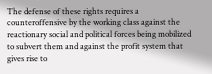The defense of these rights requires a counteroffensive by the working class against the reactionary social and political forces being mobilized to subvert them and against the profit system that gives rise to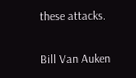these attacks.

Bill Van Auken